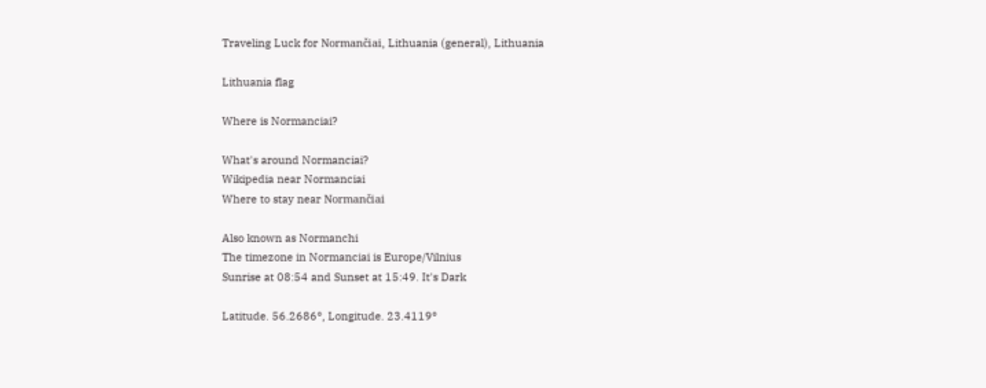Traveling Luck for Normančiai, Lithuania (general), Lithuania

Lithuania flag

Where is Normanciai?

What's around Normanciai?
Wikipedia near Normanciai
Where to stay near Normančiai

Also known as Normanchi
The timezone in Normanciai is Europe/Vilnius
Sunrise at 08:54 and Sunset at 15:49. It's Dark

Latitude. 56.2686°, Longitude. 23.4119°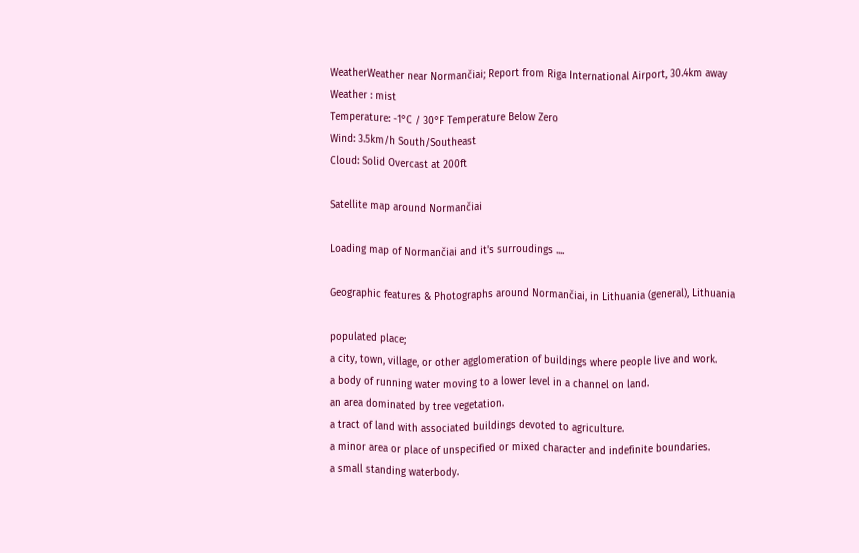WeatherWeather near Normančiai; Report from Riga International Airport, 30.4km away
Weather : mist
Temperature: -1°C / 30°F Temperature Below Zero
Wind: 3.5km/h South/Southeast
Cloud: Solid Overcast at 200ft

Satellite map around Normančiai

Loading map of Normančiai and it's surroudings ....

Geographic features & Photographs around Normančiai, in Lithuania (general), Lithuania

populated place;
a city, town, village, or other agglomeration of buildings where people live and work.
a body of running water moving to a lower level in a channel on land.
an area dominated by tree vegetation.
a tract of land with associated buildings devoted to agriculture.
a minor area or place of unspecified or mixed character and indefinite boundaries.
a small standing waterbody.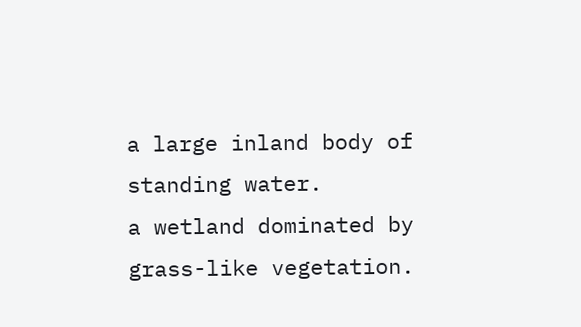a large inland body of standing water.
a wetland dominated by grass-like vegetation.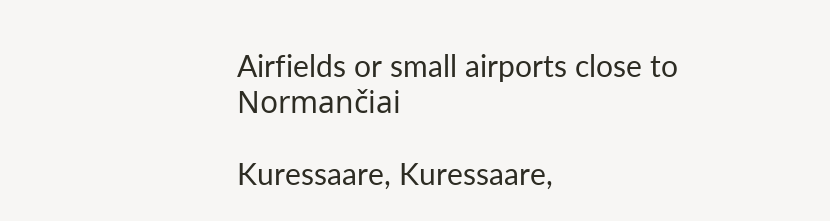Airfields or small airports close to Normančiai

Kuressaare, Kuressaare,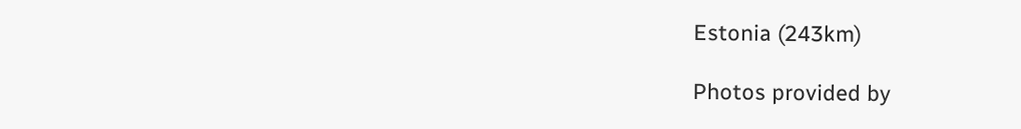Estonia (243km)

Photos provided by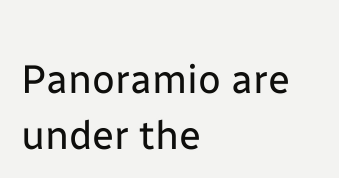Panoramio are under the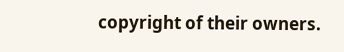copyright of their owners.